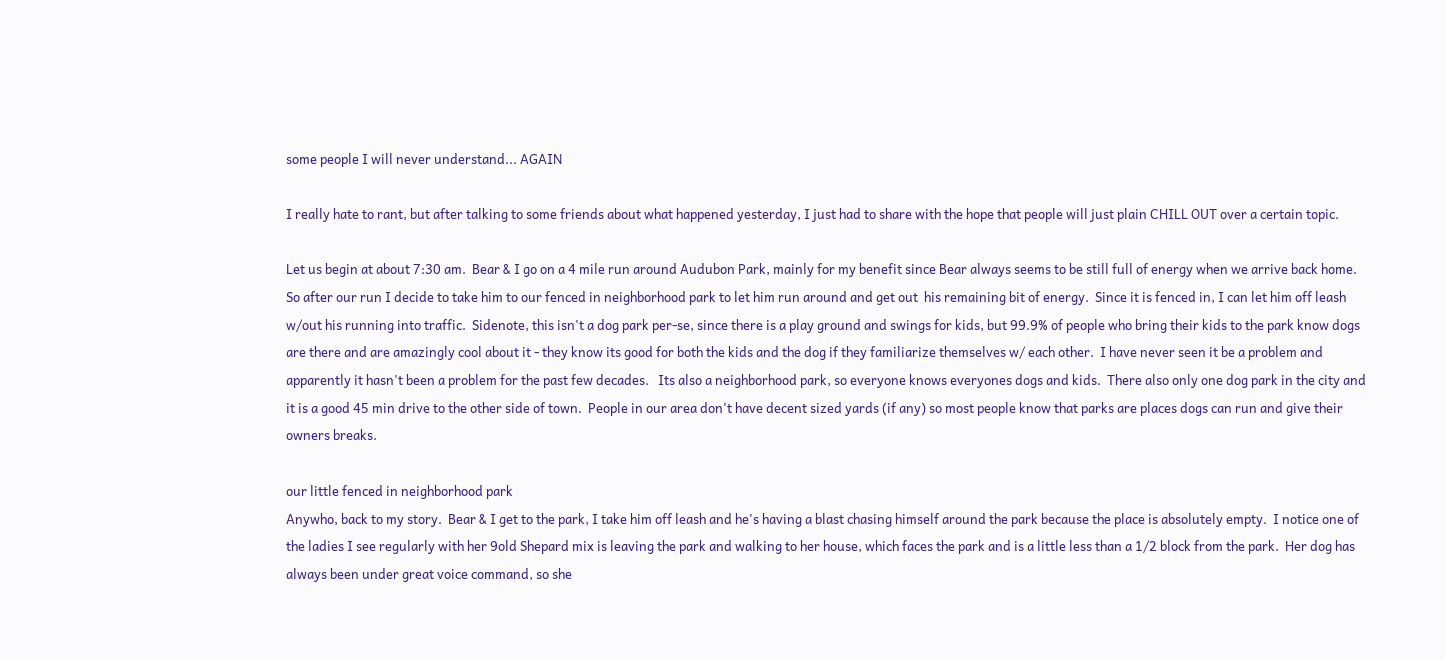some people I will never understand... AGAIN

I really hate to rant, but after talking to some friends about what happened yesterday, I just had to share with the hope that people will just plain CHILL OUT over a certain topic.

Let us begin at about 7:30 am.  Bear & I go on a 4 mile run around Audubon Park, mainly for my benefit since Bear always seems to be still full of energy when we arrive back home.  So after our run I decide to take him to our fenced in neighborhood park to let him run around and get out  his remaining bit of energy.  Since it is fenced in, I can let him off leash w/out his running into traffic.  Sidenote, this isn't a dog park per-se, since there is a play ground and swings for kids, but 99.9% of people who bring their kids to the park know dogs are there and are amazingly cool about it - they know its good for both the kids and the dog if they familiarize themselves w/ each other.  I have never seen it be a problem and apparently it hasn't been a problem for the past few decades.   Its also a neighborhood park, so everyone knows everyones dogs and kids.  There also only one dog park in the city and it is a good 45 min drive to the other side of town.  People in our area don't have decent sized yards (if any) so most people know that parks are places dogs can run and give their owners breaks.

our little fenced in neighborhood park
Anywho, back to my story.  Bear & I get to the park, I take him off leash and he's having a blast chasing himself around the park because the place is absolutely empty.  I notice one of the ladies I see regularly with her 9old Shepard mix is leaving the park and walking to her house, which faces the park and is a little less than a 1/2 block from the park.  Her dog has always been under great voice command, so she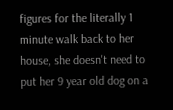figures for the literally 1 minute walk back to her house, she doesn't need to put her 9 year old dog on a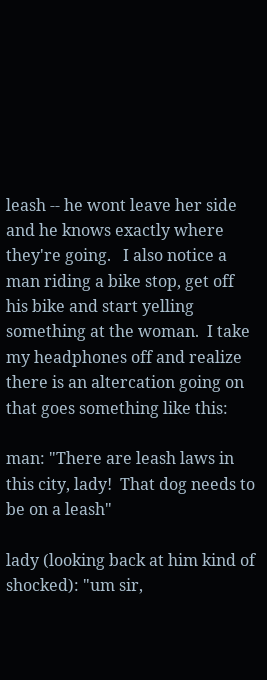leash -- he wont leave her side and he knows exactly where they're going.   I also notice a man riding a bike stop, get off his bike and start yelling something at the woman.  I take my headphones off and realize there is an altercation going on that goes something like this:

man: "There are leash laws in this city, lady!  That dog needs to be on a leash"

lady (looking back at him kind of shocked): "um sir,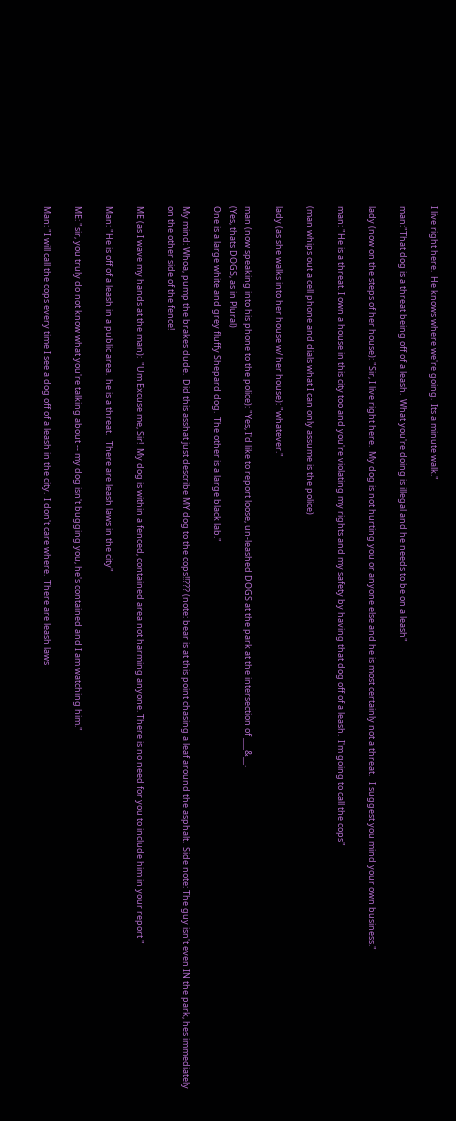I live right here.  He knows where we're going.  Its a minute walk."

man:"That dog is a threat being off of a leash.  What you're doing is illegal and he needs to be on a leash"

lady (now on the steps of her house): "Sir, I live right here.  My dog is not hurting you or anyone else and he is most certainly not a threat.   I suggest you mind your own business."

man: "He is a threat. I own a house in this city too and you're violating my rights and my safety by having that dog off of a leash.  I'm going to call the cops"

(man whips out a cell phone and dials what I can only assume is the police)

lady (as she walks into her house w/ her house): "whatever."

man (now speaking into his phone to the police): "Yes, I'd like to report loose, un-leashed DOGS at the park at the intersection of ___&__.
(Yes, thats DOGS, as in Plural)
One is a large white and grey fluffy Shepard dog.  The other is a large black lab."

My mind: Whoa, pump the brakes dude.  Did this asshat just describe MY dog to the cops!!??? (note: bear is at this point chasing a leaf around the asphalt.  Side note: The guy isn't even IN the park, hes immediately on the other side of the fence!

ME (as I wave my hands at the man):  "Um Excuse me, Sir!  My dog is within a fenced, contained area not harming anyone. There is no need for you to include him in your report "

Man: "He is off of a leash in a public area.  he is a threat.   There are leash laws in the city"

ME: "sir, you truly do not know what you're talking about -- my dog isn't bugging you, he's contained and I am watching him."

Man: "I will call the cops every time I see a dog off of a leash in the city.  I don't care where.  There are leash laws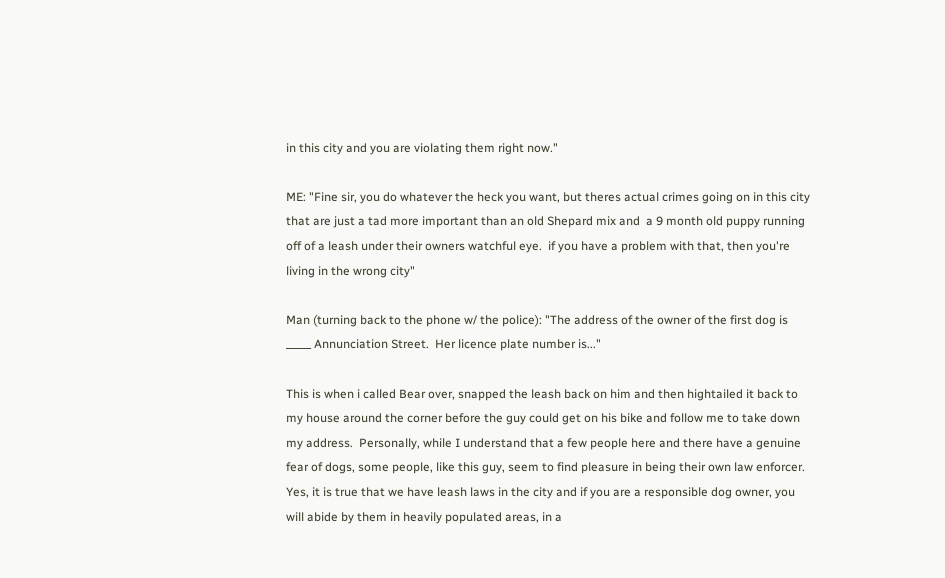in this city and you are violating them right now."

ME: "Fine sir, you do whatever the heck you want, but theres actual crimes going on in this city that are just a tad more important than an old Shepard mix and  a 9 month old puppy running off of a leash under their owners watchful eye.  if you have a problem with that, then you're living in the wrong city"

Man (turning back to the phone w/ the police): "The address of the owner of the first dog is _____ Annunciation Street.  Her licence plate number is..."

This is when i called Bear over, snapped the leash back on him and then hightailed it back to my house around the corner before the guy could get on his bike and follow me to take down my address.  Personally, while I understand that a few people here and there have a genuine fear of dogs, some people, like this guy, seem to find pleasure in being their own law enforcer.  Yes, it is true that we have leash laws in the city and if you are a responsible dog owner, you will abide by them in heavily populated areas, in a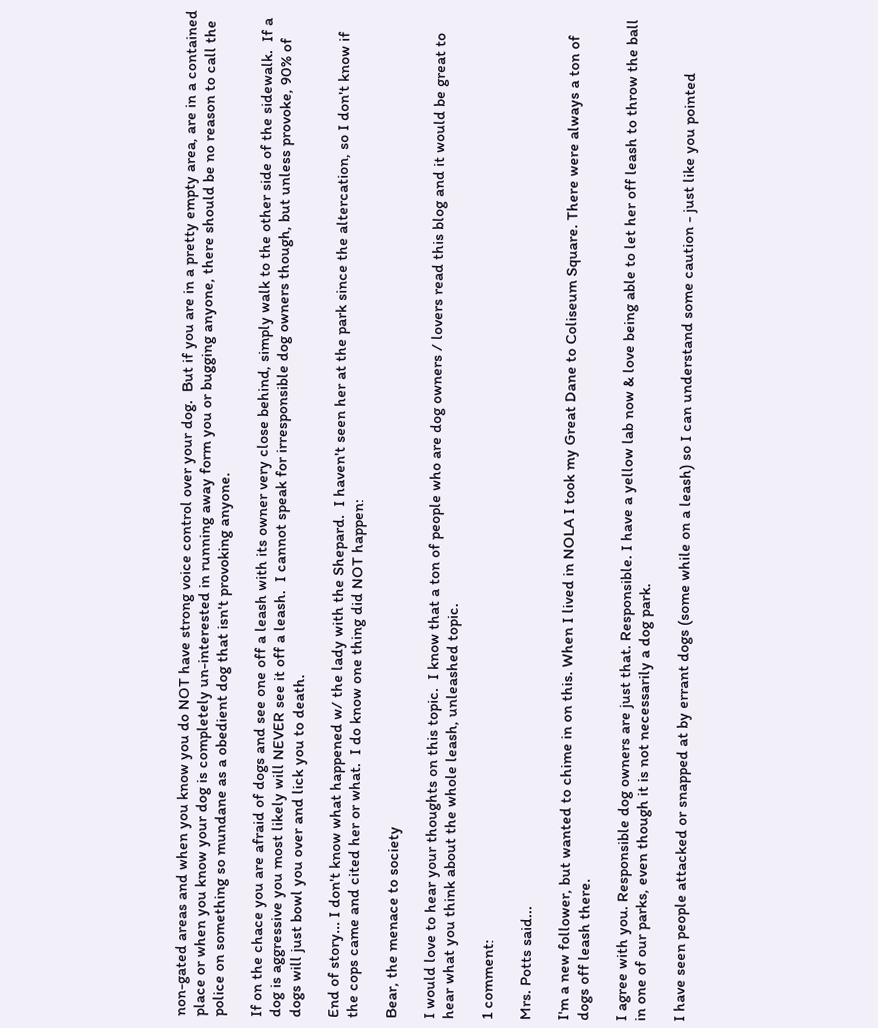non-gated areas and when you know you do NOT have strong voice control over your dog.  But if you are in a pretty empty area, are in a contained place or when you know your dog is completely un-interested in running away form you or bugging anyone, there should be no reason to call the police on something so mundane as a obedient dog that isn't provoking anyone.

If on the chace you are afraid of dogs and see one off a leash with its owner very close behind, simply walk to the other side of the sidewalk.  If a dog is aggressive you most likely will NEVER see it off a leash.  I cannot speak for irresponsible dog owners though, but unless provoke, 90% of dogs will just bowl you over and lick you to death.

End of story... I don't know what happened w/ the lady with the Shepard.  I haven't seen her at the park since the altercation, so I don't know if the cops came and cited her or what.  I do know one thing did NOT happen:

Bear, the menace to society

I would love to hear your thoughts on this topic.  I know that a ton of people who are dog owners / lovers read this blog and it would be great to hear what you think about the whole leash, unleashed topic.

1 comment:

Mrs. Potts said...

I'm a new follower, but wanted to chime in on this. When I lived in NOLA I took my Great Dane to Coliseum Square. There were always a ton of dogs off leash there.

I agree with you. Responsible dog owners are just that. Responsible. I have a yellow lab now & love being able to let her off leash to throw the ball in one of our parks, even though it is not necessarily a dog park.

I have seen people attacked or snapped at by errant dogs (some while on a leash) so I can understand some caution - just like you pointed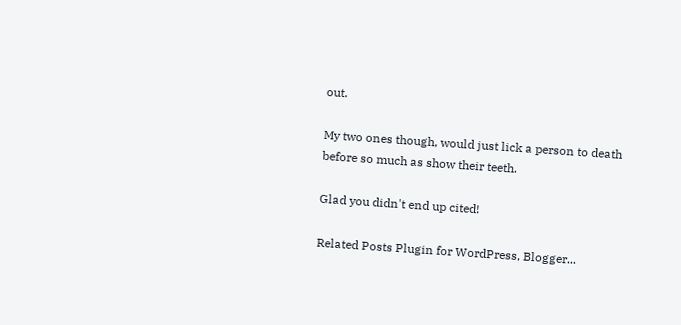out.

My two ones though, would just lick a person to death before so much as show their teeth.

Glad you didn't end up cited!

Related Posts Plugin for WordPress, Blogger...